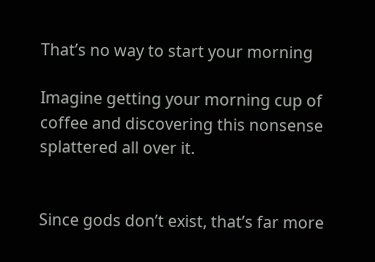That’s no way to start your morning

Imagine getting your morning cup of coffee and discovering this nonsense splattered all over it.


Since gods don’t exist, that’s far more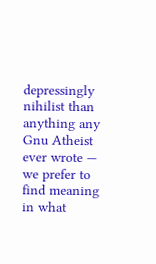depressingly nihilist than anything any Gnu Atheist ever wrote — we prefer to find meaning in what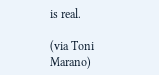is real.

(via Toni Marano)